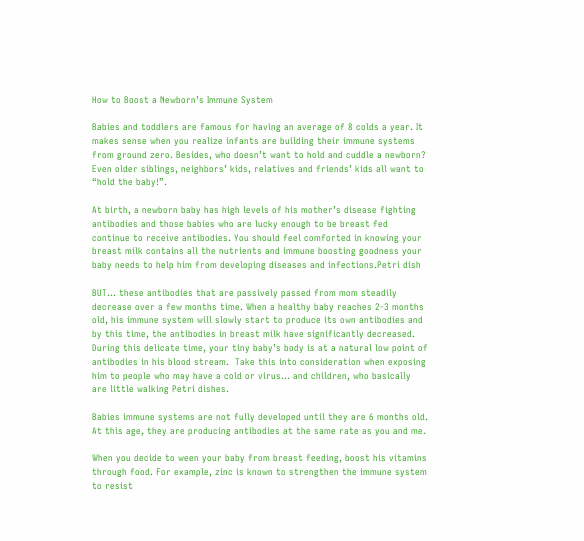How to Boost a Newborn’s Immune System

Babies and toddlers are famous for having an average of 8 colds a year. It makes sense when you realize infants are building their immune systems from ground zero. Besides, who doesn’t want to hold and cuddle a newborn? Even older siblings, neighbors’ kids, relatives and friends’ kids all want to “hold the baby!”.

At birth, a newborn baby has high levels of his mother’s disease fighting antibodies and those babies who are lucky enough to be breast fed continue to receive antibodies. You should feel comforted in knowing your breast milk contains all the nutrients and immune boosting goodness your baby needs to help him from developing diseases and infections.Petri dish

BUT… these antibodies that are passively passed from mom steadily decrease over a few months time. When a healthy baby reaches 2-3 months old, his immune system will slowly start to produce its own antibodies and by this time, the antibodies in breast milk have significantly decreased. During this delicate time, your tiny baby’s body is at a natural low point of antibodies in his blood stream.  Take this into consideration when exposing him to people who may have a cold or virus… and children, who basically are little walking Petri dishes.

Babies immune systems are not fully developed until they are 6 months old. At this age, they are producing antibodies at the same rate as you and me.

When you decide to ween your baby from breast feeding, boost his vitamins through food. For example, zinc is known to strengthen the immune system to resist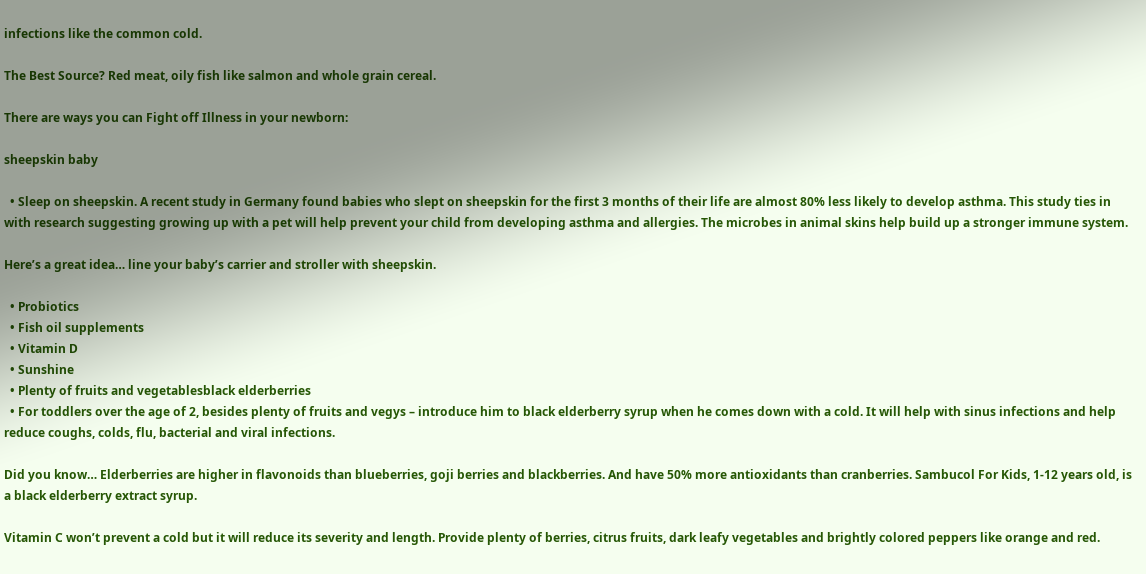infections like the common cold.

The Best Source? Red meat, oily fish like salmon and whole grain cereal.

There are ways you can Fight off Illness in your newborn:

sheepskin baby

  • Sleep on sheepskin. A recent study in Germany found babies who slept on sheepskin for the first 3 months of their life are almost 80% less likely to develop asthma. This study ties in with research suggesting growing up with a pet will help prevent your child from developing asthma and allergies. The microbes in animal skins help build up a stronger immune system.

Here’s a great idea… line your baby’s carrier and stroller with sheepskin.

  • Probiotics
  • Fish oil supplements
  • Vitamin D
  • Sunshine
  • Plenty of fruits and vegetablesblack elderberries
  • For toddlers over the age of 2, besides plenty of fruits and vegys – introduce him to black elderberry syrup when he comes down with a cold. It will help with sinus infections and help reduce coughs, colds, flu, bacterial and viral infections.

Did you know… Elderberries are higher in flavonoids than blueberries, goji berries and blackberries. And have 50% more antioxidants than cranberries. Sambucol For Kids, 1-12 years old, is a black elderberry extract syrup.

Vitamin C won’t prevent a cold but it will reduce its severity and length. Provide plenty of berries, citrus fruits, dark leafy vegetables and brightly colored peppers like orange and red.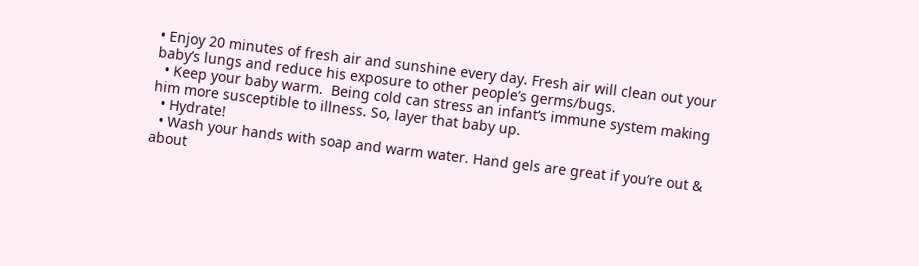• Enjoy 20 minutes of fresh air and sunshine every day. Fresh air will clean out your baby’s lungs and reduce his exposure to other people’s germs/bugs.
  • Keep your baby warm.  Being cold can stress an infant’s immune system making him more susceptible to illness. So, layer that baby up.
  • Hydrate!
  • Wash your hands with soap and warm water. Hand gels are great if you’re out & about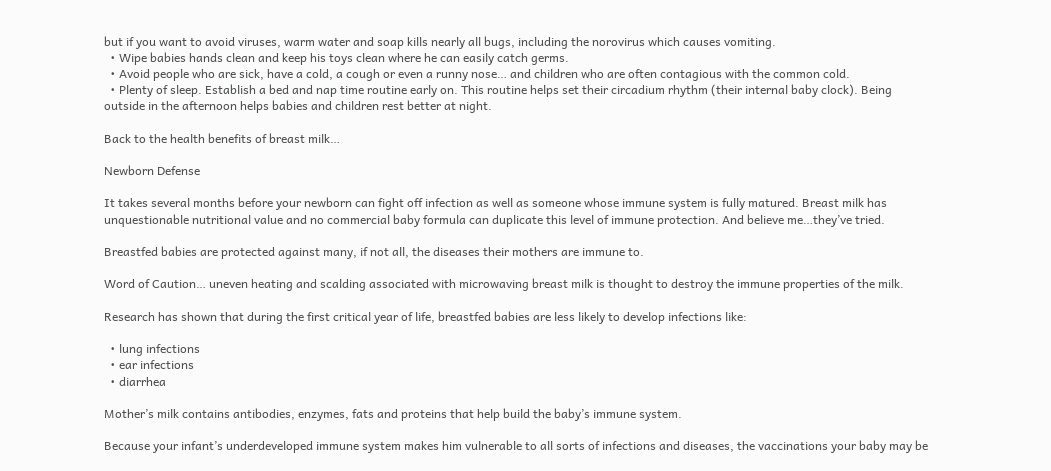but if you want to avoid viruses, warm water and soap kills nearly all bugs, including the norovirus which causes vomiting.
  • Wipe babies hands clean and keep his toys clean where he can easily catch germs.
  • Avoid people who are sick, have a cold, a cough or even a runny nose… and children who are often contagious with the common cold.
  • Plenty of sleep. Establish a bed and nap time routine early on. This routine helps set their circadium rhythm (their internal baby clock). Being outside in the afternoon helps babies and children rest better at night.

Back to the health benefits of breast milk…

Newborn Defense

It takes several months before your newborn can fight off infection as well as someone whose immune system is fully matured. Breast milk has unquestionable nutritional value and no commercial baby formula can duplicate this level of immune protection. And believe me…they’ve tried.

Breastfed babies are protected against many, if not all, the diseases their mothers are immune to.

Word of Caution… uneven heating and scalding associated with microwaving breast milk is thought to destroy the immune properties of the milk.

Research has shown that during the first critical year of life, breastfed babies are less likely to develop infections like:

  • lung infections
  • ear infections
  • diarrhea

Mother’s milk contains antibodies, enzymes, fats and proteins that help build the baby’s immune system.

Because your infant’s underdeveloped immune system makes him vulnerable to all sorts of infections and diseases, the vaccinations your baby may be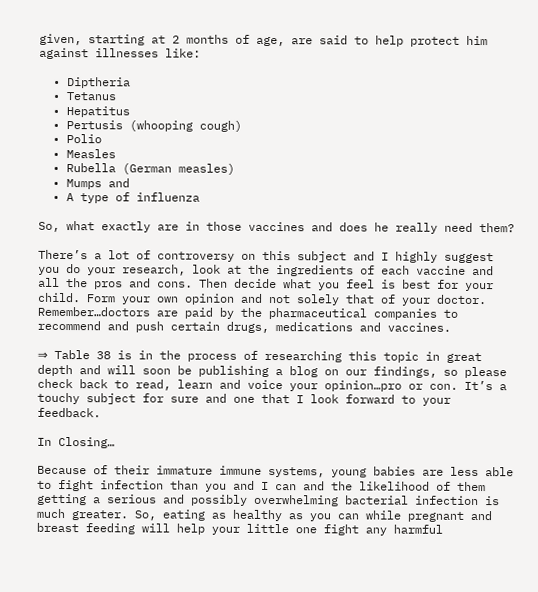given, starting at 2 months of age, are said to help protect him against illnesses like:

  • Diptheria
  • Tetanus
  • Hepatitus
  • Pertusis (whooping cough)
  • Polio
  • Measles
  • Rubella (German measles)
  • Mumps and
  • A type of influenza

So, what exactly are in those vaccines and does he really need them?

There’s a lot of controversy on this subject and I highly suggest you do your research, look at the ingredients of each vaccine and all the pros and cons. Then decide what you feel is best for your child. Form your own opinion and not solely that of your doctor. Remember…doctors are paid by the pharmaceutical companies to recommend and push certain drugs, medications and vaccines.

⇒ Table 38 is in the process of researching this topic in great depth and will soon be publishing a blog on our findings, so please check back to read, learn and voice your opinion…pro or con. It’s a touchy subject for sure and one that I look forward to your feedback.

In Closing…

Because of their immature immune systems, young babies are less able to fight infection than you and I can and the likelihood of them getting a serious and possibly overwhelming bacterial infection is much greater. So, eating as healthy as you can while pregnant and breast feeding will help your little one fight any harmful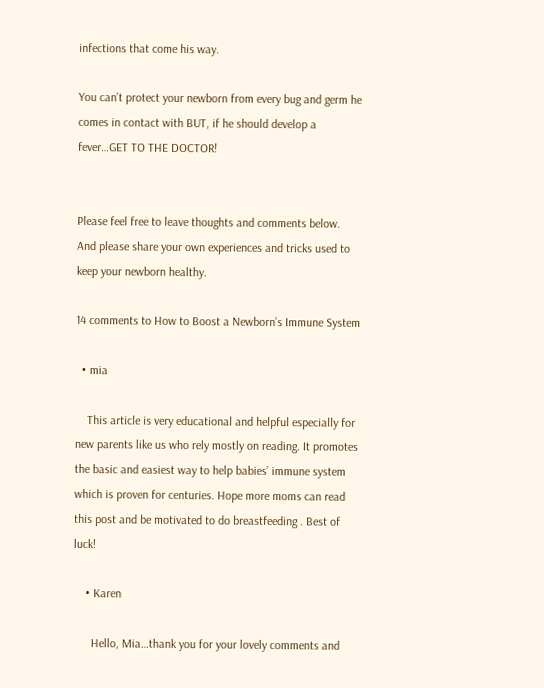infections that come his way.

You can’t protect your newborn from every bug and germ he comes in contact with BUT, if he should develop a fever…GET TO THE DOCTOR!


Please feel free to leave thoughts and comments below.  And please share your own experiences and tricks used to keep your newborn healthy.

14 comments to How to Boost a Newborn’s Immune System

  • mia

    This article is very educational and helpful especially for new parents like us who rely mostly on reading. It promotes the basic and easiest way to help babies’ immune system which is proven for centuries. Hope more moms can read this post and be motivated to do breastfeeding . Best of luck!

    • Karen

      Hello, Mia…thank you for your lovely comments and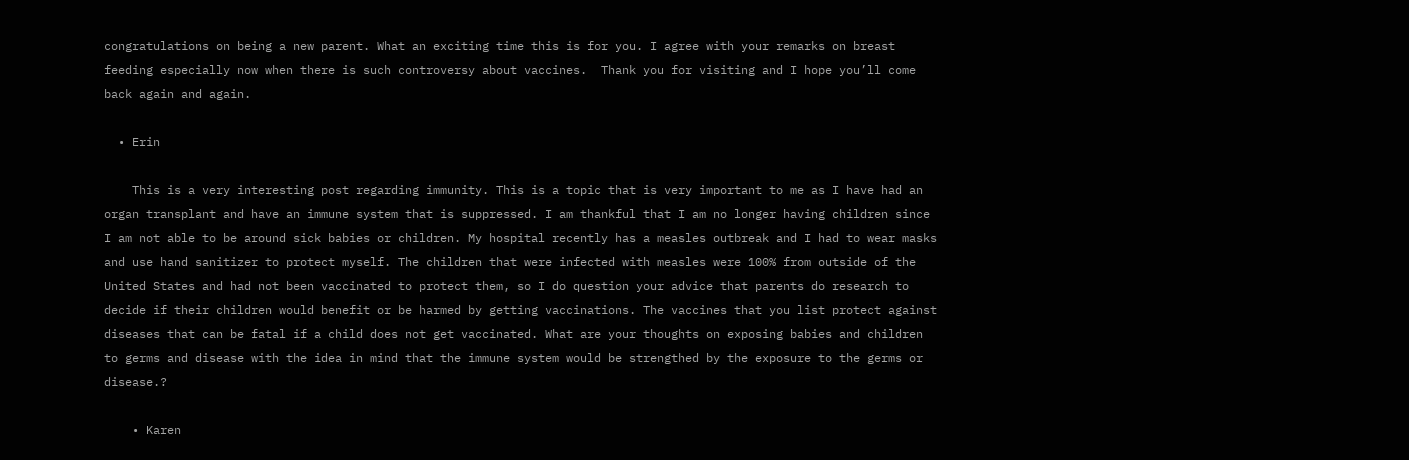congratulations on being a new parent. What an exciting time this is for you. I agree with your remarks on breast feeding especially now when there is such controversy about vaccines.  Thank you for visiting and I hope you’ll come back again and again.

  • Erin

    This is a very interesting post regarding immunity. This is a topic that is very important to me as I have had an organ transplant and have an immune system that is suppressed. I am thankful that I am no longer having children since I am not able to be around sick babies or children. My hospital recently has a measles outbreak and I had to wear masks and use hand sanitizer to protect myself. The children that were infected with measles were 100% from outside of the United States and had not been vaccinated to protect them, so I do question your advice that parents do research to decide if their children would benefit or be harmed by getting vaccinations. The vaccines that you list protect against diseases that can be fatal if a child does not get vaccinated. What are your thoughts on exposing babies and children to germs and disease with the idea in mind that the immune system would be strengthed by the exposure to the germs or disease.?

    • Karen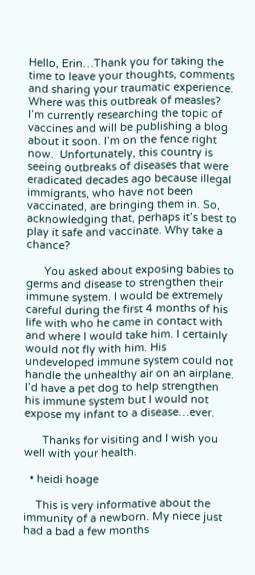Hello, Erin…Thank you for taking the time to leave your thoughts, comments and sharing your traumatic experience. Where was this outbreak of measles? I’m currently researching the topic of vaccines and will be publishing a blog about it soon. I’m on the fence right now.  Unfortunately, this country is seeing outbreaks of diseases that were eradicated decades ago because illegal immigrants, who have not been vaccinated, are bringing them in. So, acknowledging that, perhaps it’s best to play it safe and vaccinate. Why take a chance?

      You asked about exposing babies to germs and disease to strengthen their immune system. I would be extremely careful during the first 4 months of his life with who he came in contact with and where I would take him. I certainly would not fly with him. His undeveloped immune system could not handle the unhealthy air on an airplane. I’d have a pet dog to help strengthen his immune system but I would not expose my infant to a disease…ever.

      Thanks for visiting and I wish you well with your health.

  • heidi hoage

    This is very informative about the immunity of a newborn. My niece just had a bad a few months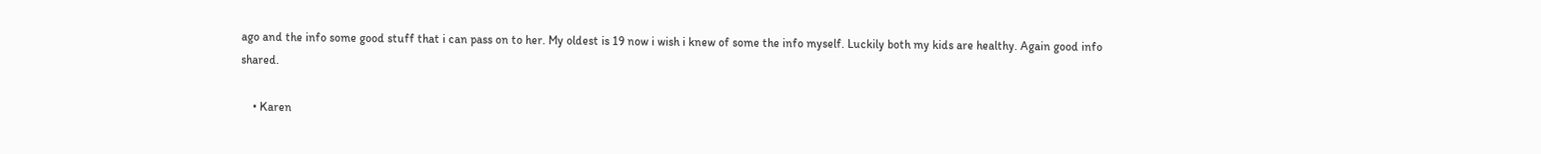ago and the info some good stuff that i can pass on to her. My oldest is 19 now i wish i knew of some the info myself. Luckily both my kids are healthy. Again good info shared.

    • Karen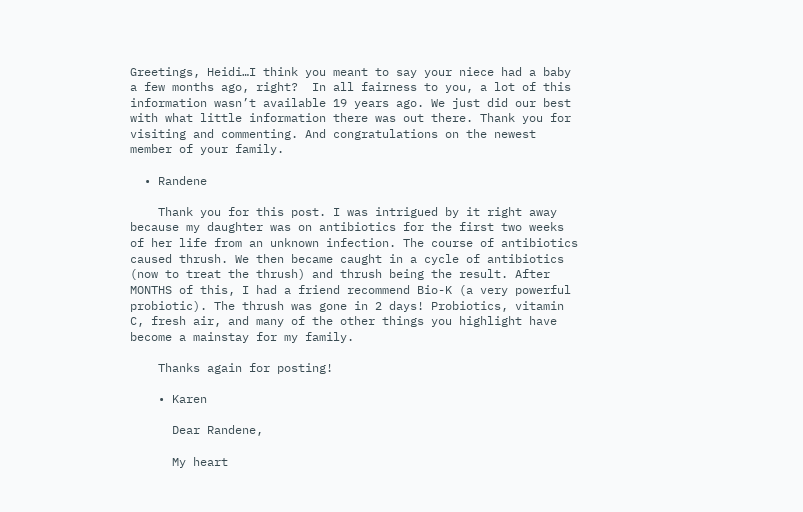Greetings, Heidi…I think you meant to say your niece had a baby a few months ago, right?  In all fairness to you, a lot of this information wasn’t available 19 years ago. We just did our best with what little information there was out there. Thank you for visiting and commenting. And congratulations on the newest member of your family.

  • Randene

    Thank you for this post. I was intrigued by it right away because my daughter was on antibiotics for the first two weeks of her life from an unknown infection. The course of antibiotics caused thrush. We then became caught in a cycle of antibiotics (now to treat the thrush) and thrush being the result. After MONTHS of this, I had a friend recommend Bio-K (a very powerful probiotic). The thrush was gone in 2 days! Probiotics, vitamin C, fresh air, and many of the other things you highlight have become a mainstay for my family.

    Thanks again for posting!

    • Karen

      Dear Randene,

      My heart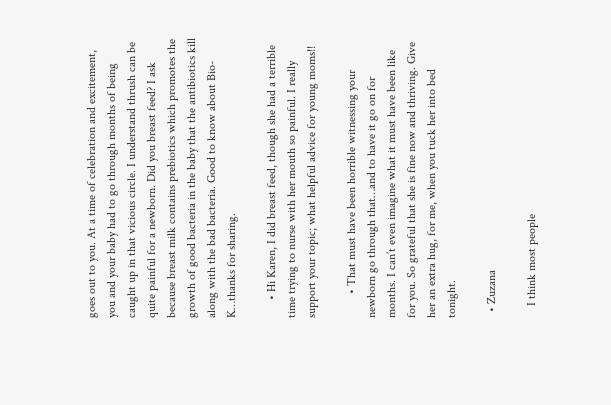goes out to you. At a time of celebration and excitement, you and your baby had to go through months of being caught up in that vicious circle. I understand thrush can be quite painful for a newborn. Did you breast feed? I ask because breast milk contains prebiotics which promotes the growth of good bacteria in the baby that the antibiotics kill along with the bad bacteria. Good to know about Bio-K…thanks for sharing.

      • Hi Karen, I did breast feed, though she had a terrible time trying to nurse with her mouth so painful. I really support your topic; what helpful advice for young moms!!

        • That must have been horrible witnessing your newborn go through that…and to have it go on for months. I can’t even imagine what it must have been like for you. So grateful that she is fine now and thriving. Give her an extra hug, for me, when you tuck her into bed tonight.

  • Zuzana

    I think most people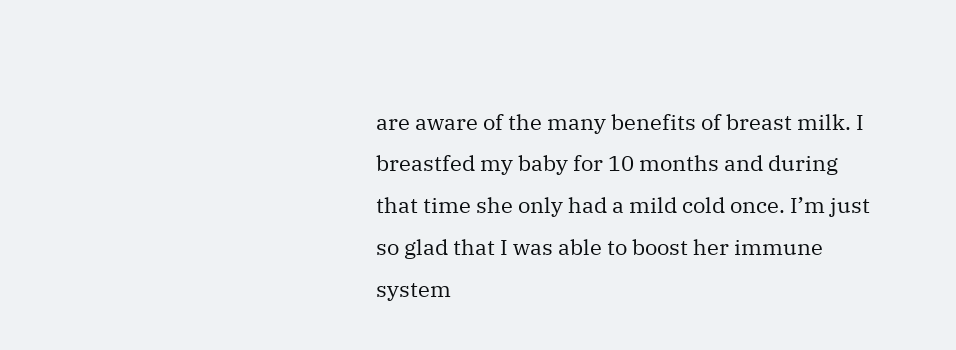are aware of the many benefits of breast milk. I breastfed my baby for 10 months and during that time she only had a mild cold once. I’m just so glad that I was able to boost her immune system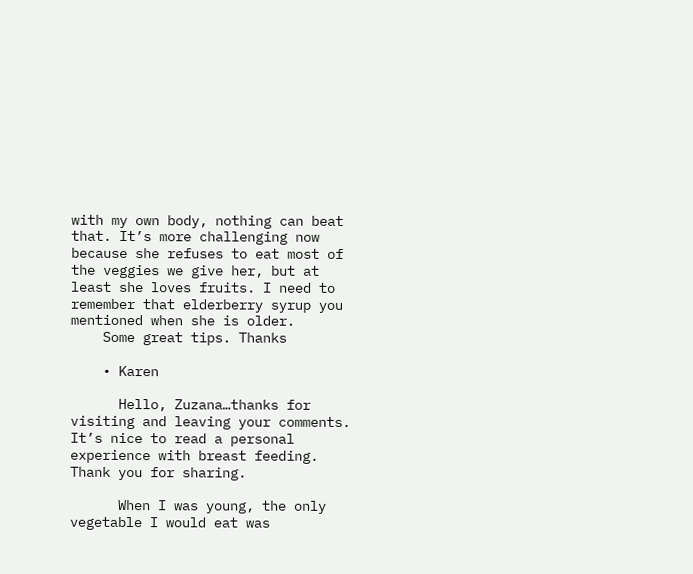with my own body, nothing can beat that. It’s more challenging now because she refuses to eat most of the veggies we give her, but at least she loves fruits. I need to remember that elderberry syrup you mentioned when she is older.
    Some great tips. Thanks

    • Karen

      Hello, Zuzana…thanks for visiting and leaving your comments. It’s nice to read a personal experience with breast feeding. Thank you for sharing.

      When I was young, the only vegetable I would eat was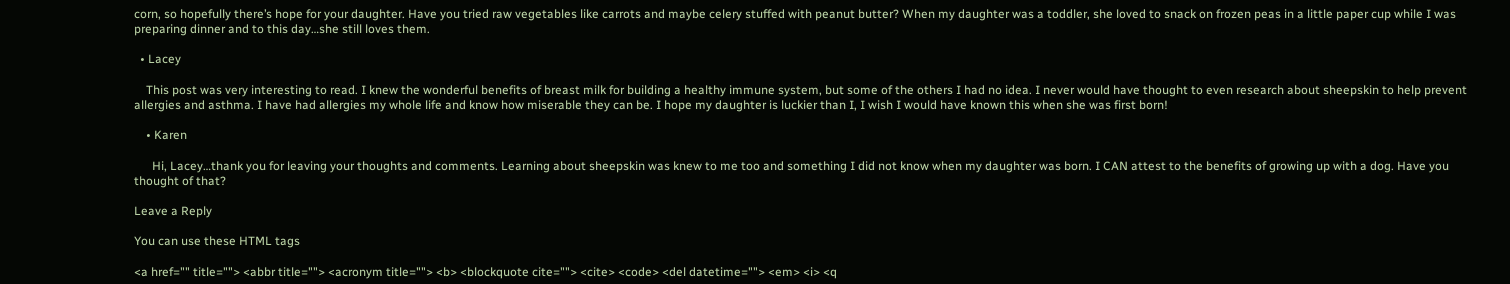corn, so hopefully there’s hope for your daughter. Have you tried raw vegetables like carrots and maybe celery stuffed with peanut butter? When my daughter was a toddler, she loved to snack on frozen peas in a little paper cup while I was preparing dinner and to this day…she still loves them.

  • Lacey

    This post was very interesting to read. I knew the wonderful benefits of breast milk for building a healthy immune system, but some of the others I had no idea. I never would have thought to even research about sheepskin to help prevent allergies and asthma. I have had allergies my whole life and know how miserable they can be. I hope my daughter is luckier than I, I wish I would have known this when she was first born!

    • Karen

      Hi, Lacey…thank you for leaving your thoughts and comments. Learning about sheepskin was knew to me too and something I did not know when my daughter was born. I CAN attest to the benefits of growing up with a dog. Have you thought of that?

Leave a Reply

You can use these HTML tags

<a href="" title=""> <abbr title=""> <acronym title=""> <b> <blockquote cite=""> <cite> <code> <del datetime=""> <em> <i> <q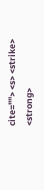cite=""> <s> <strike> <strong>